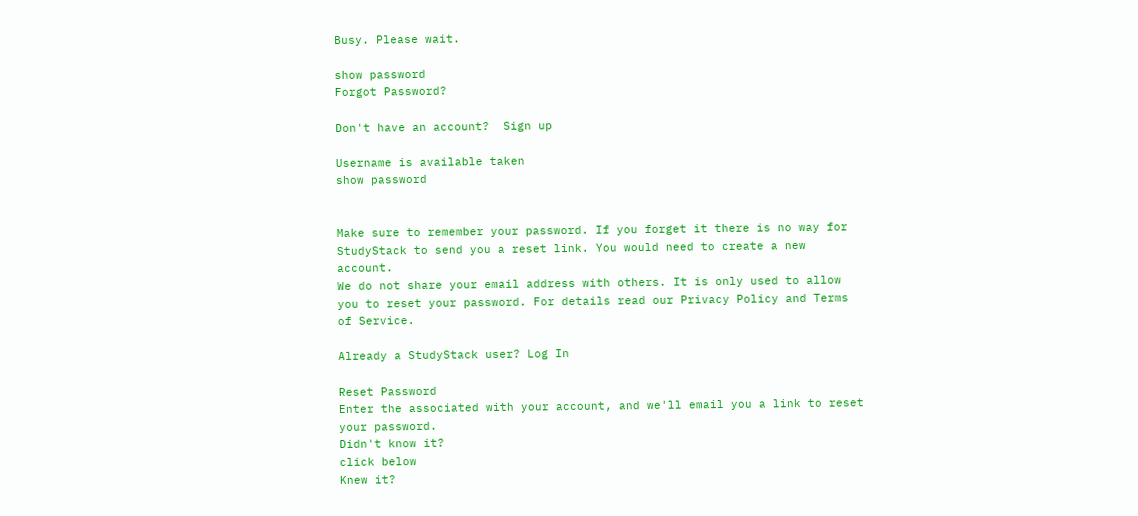Busy. Please wait.

show password
Forgot Password?

Don't have an account?  Sign up

Username is available taken
show password


Make sure to remember your password. If you forget it there is no way for StudyStack to send you a reset link. You would need to create a new account.
We do not share your email address with others. It is only used to allow you to reset your password. For details read our Privacy Policy and Terms of Service.

Already a StudyStack user? Log In

Reset Password
Enter the associated with your account, and we'll email you a link to reset your password.
Didn't know it?
click below
Knew it?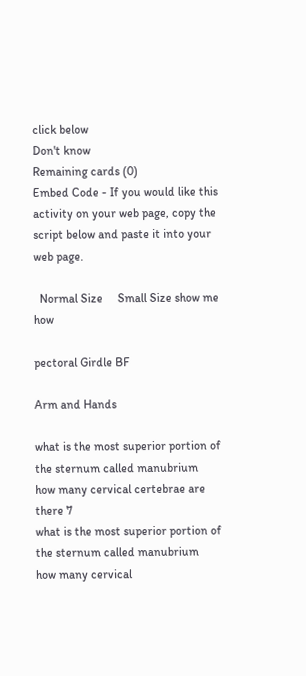click below
Don't know
Remaining cards (0)
Embed Code - If you would like this activity on your web page, copy the script below and paste it into your web page.

  Normal Size     Small Size show me how

pectoral Girdle BF

Arm and Hands

what is the most superior portion of the sternum called manubrium
how many cervical certebrae are there 7
what is the most superior portion of the sternum called manubrium
how many cervical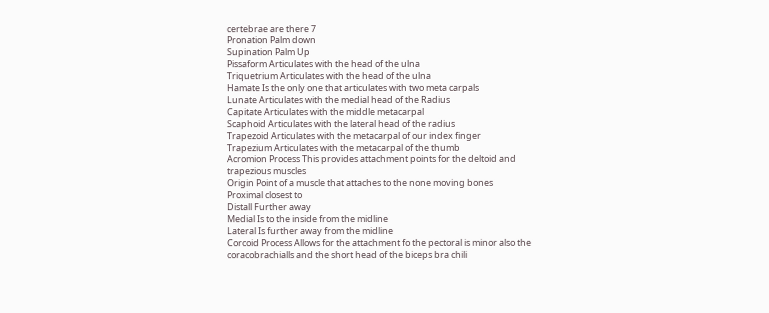certebrae are there 7
Pronation Palm down
Supination Palm Up
Pissaform Articulates with the head of the ulna
Triquetrium Articulates with the head of the ulna
Hamate Is the only one that articulates with two meta carpals
Lunate Articulates with the medial head of the Radius
Capitate Articulates with the middle metacarpal
Scaphoid Articulates with the lateral head of the radius
Trapezoid Articulates with the metacarpal of our index finger
Trapezium Articulates with the metacarpal of the thumb
Acromion Process This provides attachment points for the deltoid and trapezious muscles
Origin Point of a muscle that attaches to the none moving bones
Proximal closest to
Distall Further away
Medial Is to the inside from the midline
Lateral Is further away from the midline
Corcoid Process Allows for the attachment fo the pectoral is minor also the coracobrachialls and the short head of the biceps bra chili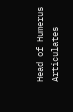Head of Humerus Articulates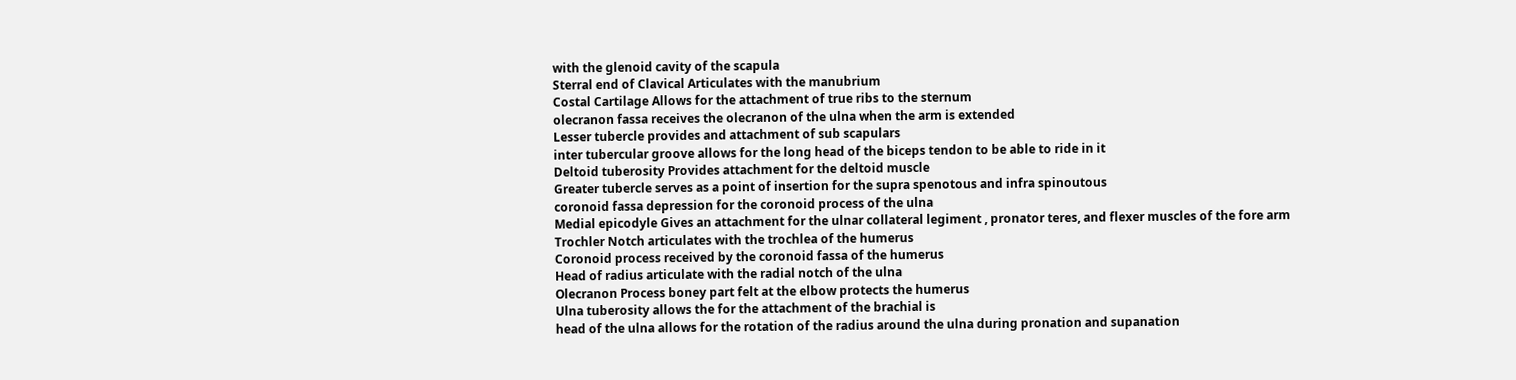with the glenoid cavity of the scapula
Sterral end of Clavical Articulates with the manubrium
Costal Cartilage Allows for the attachment of true ribs to the sternum
olecranon fassa receives the olecranon of the ulna when the arm is extended
Lesser tubercle provides and attachment of sub scapulars
inter tubercular groove allows for the long head of the biceps tendon to be able to ride in it
Deltoid tuberosity Provides attachment for the deltoid muscle
Greater tubercle serves as a point of insertion for the supra spenotous and infra spinoutous
coronoid fassa depression for the coronoid process of the ulna
Medial epicodyle Gives an attachment for the ulnar collateral legiment , pronator teres, and flexer muscles of the fore arm
Trochler Notch articulates with the trochlea of the humerus
Coronoid process received by the coronoid fassa of the humerus
Head of radius articulate with the radial notch of the ulna
Olecranon Process boney part felt at the elbow protects the humerus
Ulna tuberosity allows the for the attachment of the brachial is
head of the ulna allows for the rotation of the radius around the ulna during pronation and supanation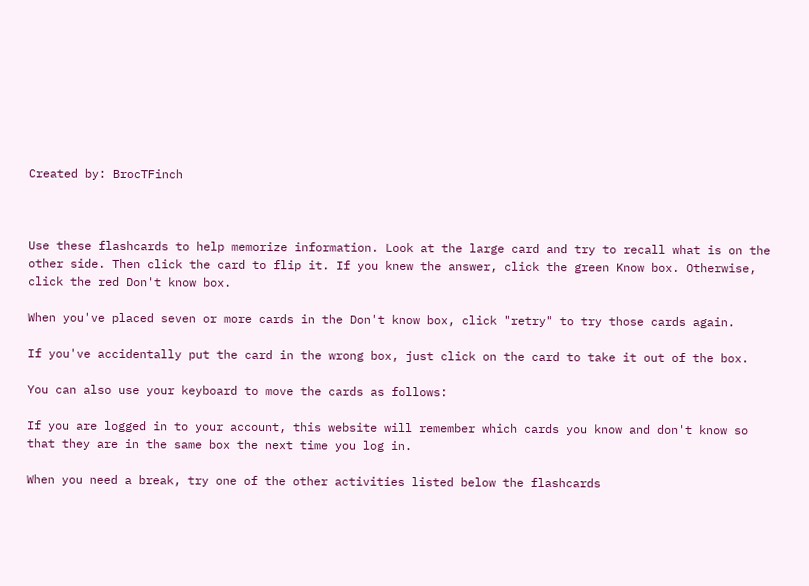Created by: BrocTFinch



Use these flashcards to help memorize information. Look at the large card and try to recall what is on the other side. Then click the card to flip it. If you knew the answer, click the green Know box. Otherwise, click the red Don't know box.

When you've placed seven or more cards in the Don't know box, click "retry" to try those cards again.

If you've accidentally put the card in the wrong box, just click on the card to take it out of the box.

You can also use your keyboard to move the cards as follows:

If you are logged in to your account, this website will remember which cards you know and don't know so that they are in the same box the next time you log in.

When you need a break, try one of the other activities listed below the flashcards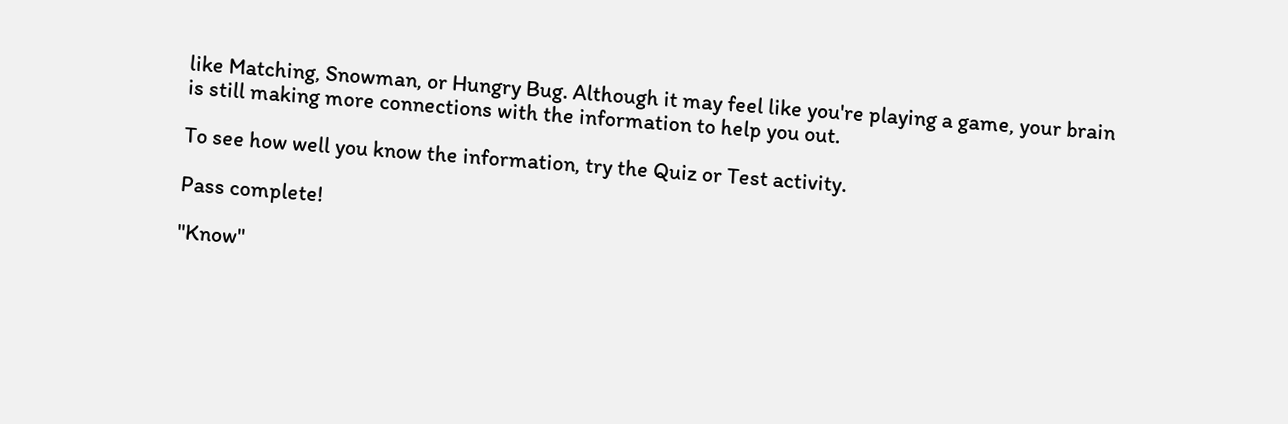like Matching, Snowman, or Hungry Bug. Although it may feel like you're playing a game, your brain is still making more connections with the information to help you out.

To see how well you know the information, try the Quiz or Test activity.

Pass complete!

"Know"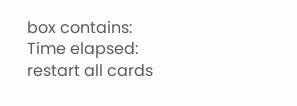box contains:
Time elapsed:
restart all cards